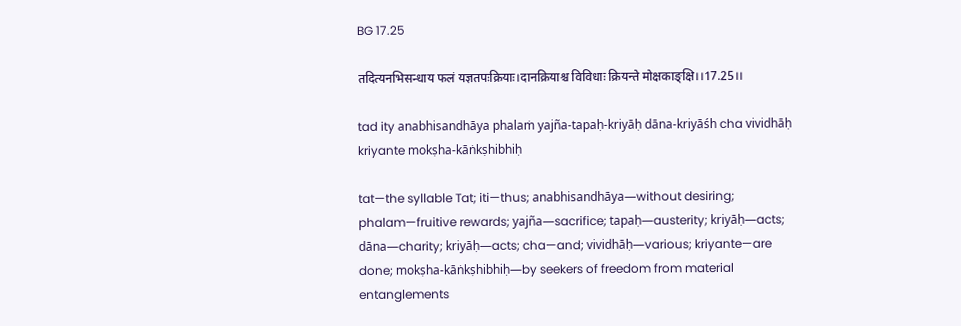BG 17.25

तदित्यनभिसन्धाय फलं यज्ञतपःक्रियाः।दानक्रियाश्च विविधाः क्रियन्ते मोक्षकाङ्क्षि।।17.25।।

tad ity anabhisandhāya phalaṁ yajña-tapaḥ-kriyāḥ dāna-kriyāśh cha vividhāḥ kriyante mokṣha-kāṅkṣhibhiḥ

tat—the syllable Tat; iti—thus; anabhisandhāya—without desiring; phalam—fruitive rewards; yajña—sacrifice; tapaḥ—austerity; kriyāḥ—acts; dāna—charity; kriyāḥ—acts; cha—and; vividhāḥ—various; kriyante—are done; mokṣha-kāṅkṣhibhiḥ—by seekers of freedom from material entanglements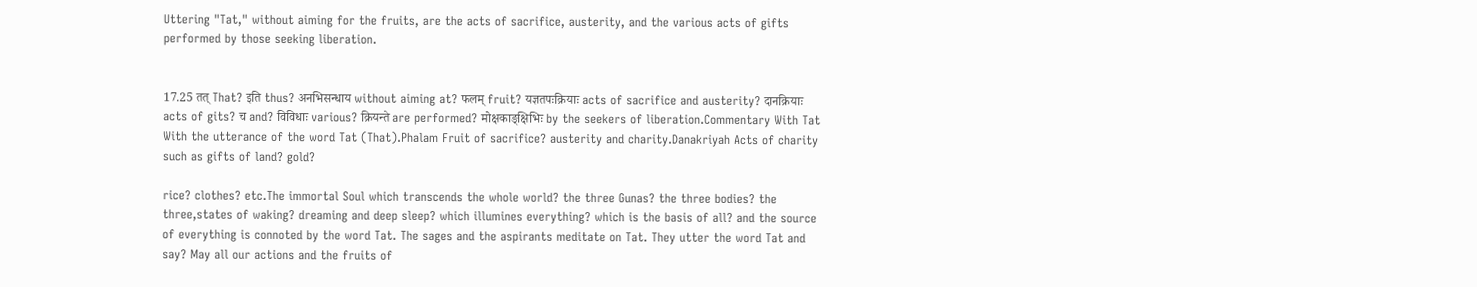Uttering "Tat," without aiming for the fruits, are the acts of sacrifice, austerity, and the various acts of gifts performed by those seeking liberation.


17.25 तत् That? इति thus? अनभिसन्धाय without aiming at? फलम् fruit? यज्ञतपःक्रियाः acts of sacrifice and austerity? दानक्रियाः acts of gits? च and? विविधाः various? क्रियन्ते are performed? मोक्षकाङ्क्षिभिः by the seekers of liberation.Commentary With Tat With the utterance of the word Tat (That).Phalam Fruit of sacrifice? austerity and charity.Danakriyah Acts of charity such as gifts of land? gold?

rice? clothes? etc.The immortal Soul which transcends the whole world? the three Gunas? the three bodies? the three,states of waking? dreaming and deep sleep? which illumines everything? which is the basis of all? and the source of everything is connoted by the word Tat. The sages and the aspirants meditate on Tat. They utter the word Tat and say? May all our actions and the fruits of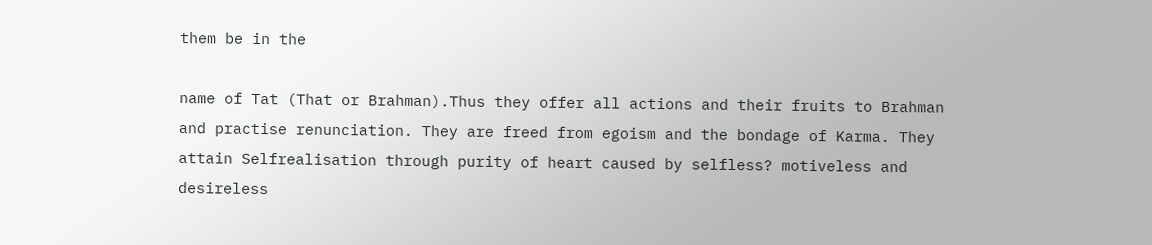them be in the

name of Tat (That or Brahman).Thus they offer all actions and their fruits to Brahman and practise renunciation. They are freed from egoism and the bondage of Karma. They attain Selfrealisation through purity of heart caused by selfless? motiveless and desireless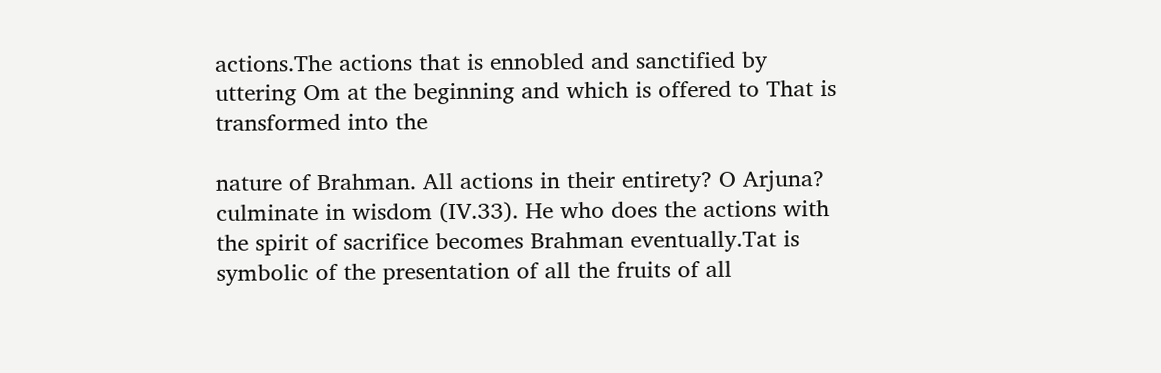actions.The actions that is ennobled and sanctified by uttering Om at the beginning and which is offered to That is transformed into the

nature of Brahman. All actions in their entirety? O Arjuna? culminate in wisdom (IV.33). He who does the actions with the spirit of sacrifice becomes Brahman eventually.Tat is symbolic of the presentation of all the fruits of all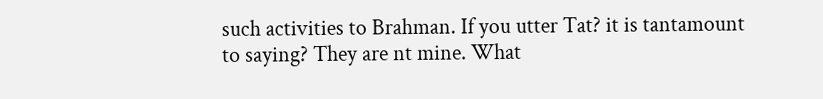such activities to Brahman. If you utter Tat? it is tantamount to saying? They are nt mine. What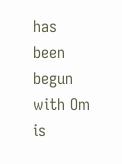has been begun with Om is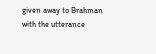given away to Brahman with the utterance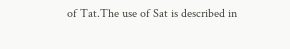of Tat.The use of Sat is described in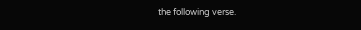the following verse.